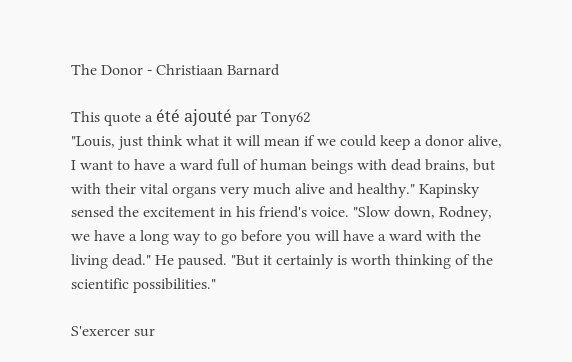The Donor - Christiaan Barnard

This quote a été ajouté par Tony62
"Louis, just think what it will mean if we could keep a donor alive, I want to have a ward full of human beings with dead brains, but with their vital organs very much alive and healthy." Kapinsky sensed the excitement in his friend's voice. "Slow down, Rodney, we have a long way to go before you will have a ward with the living dead." He paused. "But it certainly is worth thinking of the scientific possibilities."

S'exercer sur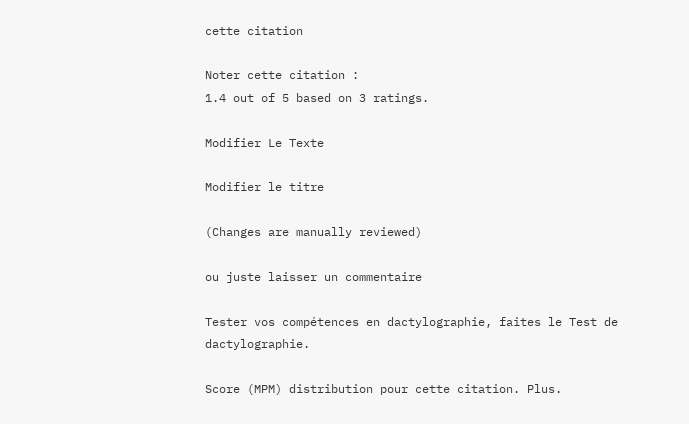cette citation

Noter cette citation :
1.4 out of 5 based on 3 ratings.

Modifier Le Texte

Modifier le titre

(Changes are manually reviewed)

ou juste laisser un commentaire

Tester vos compétences en dactylographie, faites le Test de dactylographie.

Score (MPM) distribution pour cette citation. Plus.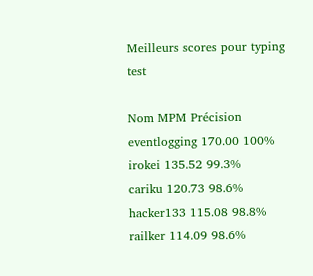Meilleurs scores pour typing test

Nom MPM Précision
eventlogging 170.00 100%
irokei 135.52 99.3%
cariku 120.73 98.6%
hacker133 115.08 98.8%
railker 114.09 98.6%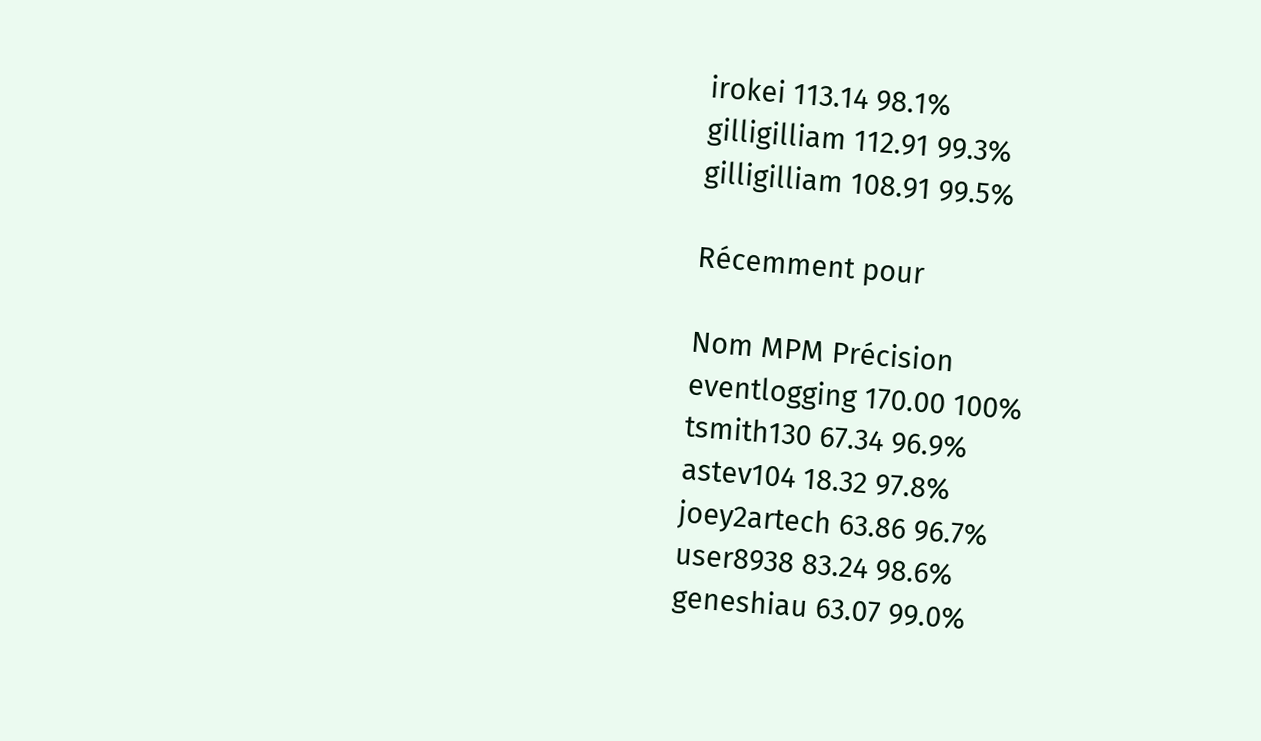irokei 113.14 98.1%
gilligilliam 112.91 99.3%
gilligilliam 108.91 99.5%

Récemment pour

Nom MPM Précision
eventlogging 170.00 100%
tsmith130 67.34 96.9%
astev104 18.32 97.8%
joey2artech 63.86 96.7%
user8938 83.24 98.6%
geneshiau 63.07 99.0%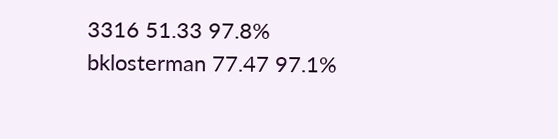3316 51.33 97.8%
bklosterman 77.47 97.1%